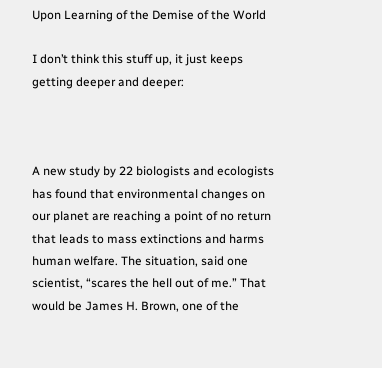Upon Learning of the Demise of the World

I don’t think this stuff up, it just keeps getting deeper and deeper:



A new study by 22 biologists and ecologists has found that environmental changes on our planet are reaching a point of no return that leads to mass extinctions and harms human welfare. The situation, said one scientist, “scares the hell out of me.” That would be James H. Brown, one of the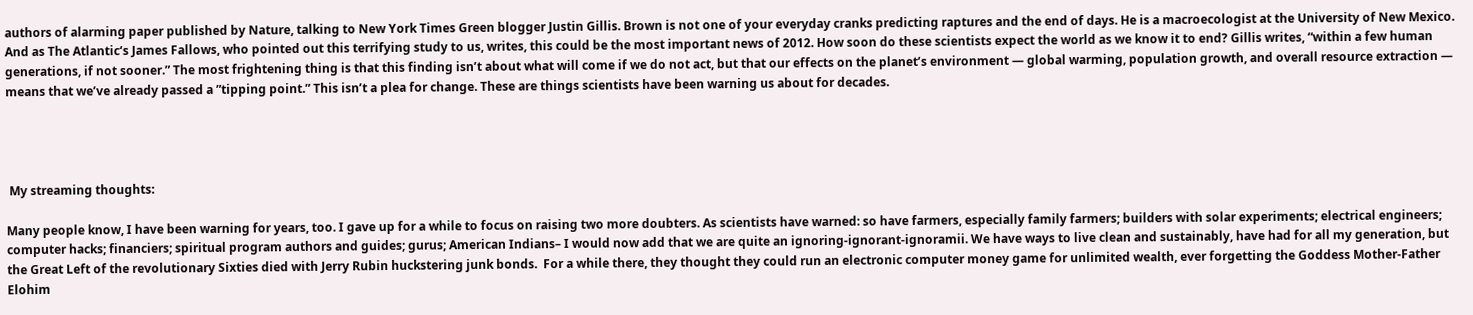authors of alarming paper published by Nature, talking to New York Times Green blogger Justin Gillis. Brown is not one of your everyday cranks predicting raptures and the end of days. He is a macroecologist at the University of New Mexico. And as The Atlantic‘s James Fallows, who pointed out this terrifying study to us, writes, this could be the most important news of 2012. How soon do these scientists expect the world as we know it to end? Gillis writes, “within a few human generations, if not sooner.” The most frightening thing is that this finding isn’t about what will come if we do not act, but that our effects on the planet’s environment — global warming, population growth, and overall resource extraction — means that we’ve already passed a ”tipping point.” This isn’t a plea for change. These are things scientists have been warning us about for decades.




 My streaming thoughts:

Many people know, I have been warning for years, too. I gave up for a while to focus on raising two more doubters. As scientists have warned: so have farmers, especially family farmers; builders with solar experiments; electrical engineers; computer hacks; financiers; spiritual program authors and guides; gurus; American Indians– I would now add that we are quite an ignoring-ignorant-ignoramii. We have ways to live clean and sustainably, have had for all my generation, but the Great Left of the revolutionary Sixties died with Jerry Rubin huckstering junk bonds.  For a while there, they thought they could run an electronic computer money game for unlimited wealth, ever forgetting the Goddess Mother-Father Elohim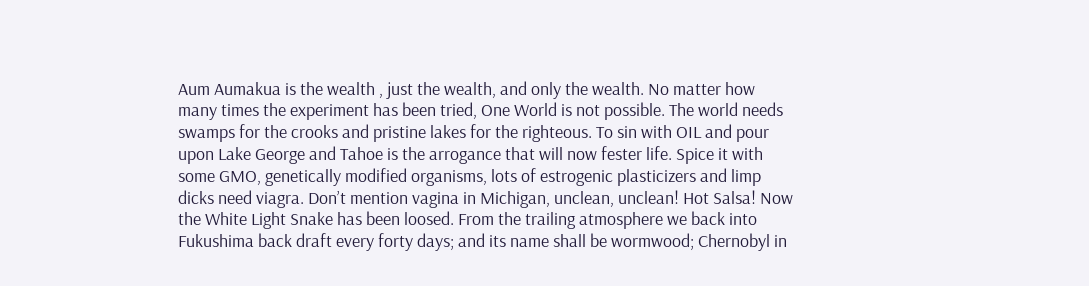Aum Aumakua is the wealth , just the wealth, and only the wealth. No matter how many times the experiment has been tried, One World is not possible. The world needs swamps for the crooks and pristine lakes for the righteous. To sin with OIL and pour upon Lake George and Tahoe is the arrogance that will now fester life. Spice it with some GMO, genetically modified organisms, lots of estrogenic plasticizers and limp dicks need viagra. Don’t mention vagina in Michigan, unclean, unclean! Hot Salsa! Now the White Light Snake has been loosed. From the trailing atmosphere we back into Fukushima back draft every forty days; and its name shall be wormwood; Chernobyl in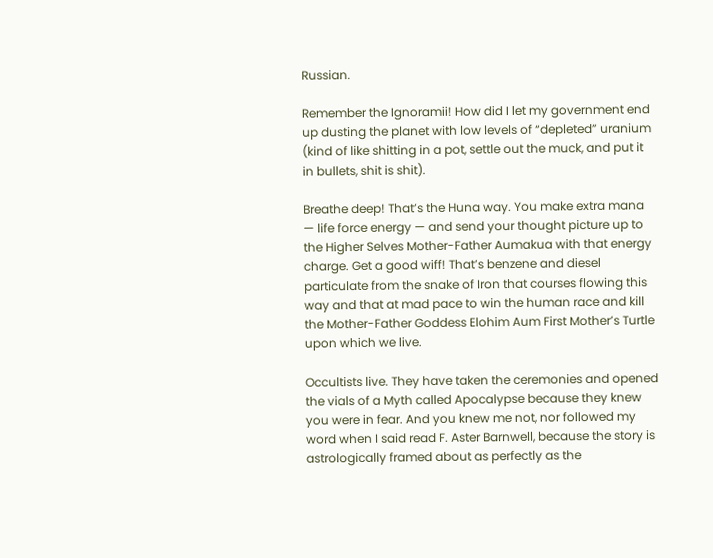Russian.

Remember the Ignoramii! How did I let my government end up dusting the planet with low levels of “depleted” uranium (kind of like shitting in a pot, settle out the muck, and put it in bullets, shit is shit).

Breathe deep! That’s the Huna way. You make extra mana — life force energy — and send your thought picture up to the Higher Selves Mother-Father Aumakua with that energy charge. Get a good wiff! That’s benzene and diesel particulate from the snake of Iron that courses flowing this way and that at mad pace to win the human race and kill the Mother-Father Goddess Elohim Aum First Mother’s Turtle upon which we live.

Occultists live. They have taken the ceremonies and opened the vials of a Myth called Apocalypse because they knew you were in fear. And you knew me not, nor followed my word when I said read F. Aster Barnwell, because the story is astrologically framed about as perfectly as the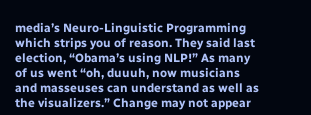media’s Neuro-Linguistic Programming which strips you of reason. They said last election, “Obama’s using NLP!” As many of us went “oh, duuuh, now musicians and masseuses can understand as well as the visualizers.” Change may not appear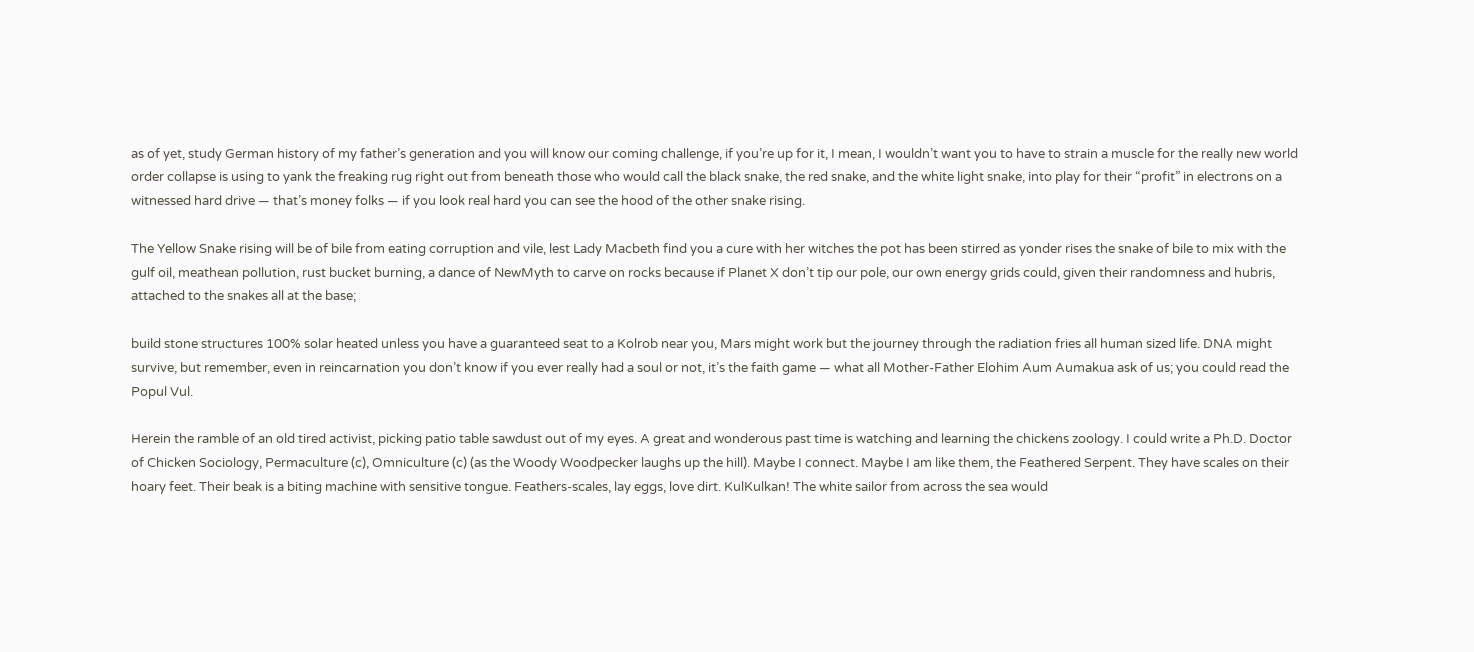as of yet, study German history of my father’s generation and you will know our coming challenge, if you’re up for it, I mean, I wouldn’t want you to have to strain a muscle for the really new world order collapse is using to yank the freaking rug right out from beneath those who would call the black snake, the red snake, and the white light snake, into play for their “profit” in electrons on a witnessed hard drive — that’s money folks — if you look real hard you can see the hood of the other snake rising.

The Yellow Snake rising will be of bile from eating corruption and vile, lest Lady Macbeth find you a cure with her witches the pot has been stirred as yonder rises the snake of bile to mix with the gulf oil, meathean pollution, rust bucket burning, a dance of NewMyth to carve on rocks because if Planet X don’t tip our pole, our own energy grids could, given their randomness and hubris, attached to the snakes all at the base;

build stone structures 100% solar heated unless you have a guaranteed seat to a Kolrob near you, Mars might work but the journey through the radiation fries all human sized life. DNA might survive, but remember, even in reincarnation you don’t know if you ever really had a soul or not, it’s the faith game — what all Mother-Father Elohim Aum Aumakua ask of us; you could read the Popul Vul.

Herein the ramble of an old tired activist, picking patio table sawdust out of my eyes. A great and wonderous past time is watching and learning the chickens zoology. I could write a Ph.D. Doctor of Chicken Sociology, Permaculture (c), Omniculture (c) (as the Woody Woodpecker laughs up the hill). Maybe I connect. Maybe I am like them, the Feathered Serpent. They have scales on their hoary feet. Their beak is a biting machine with sensitive tongue. Feathers-scales, lay eggs, love dirt. KulKulkan! The white sailor from across the sea would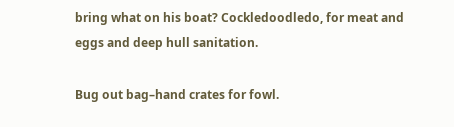bring what on his boat? Cockledoodledo, for meat and eggs and deep hull sanitation.

Bug out bag–hand crates for fowl.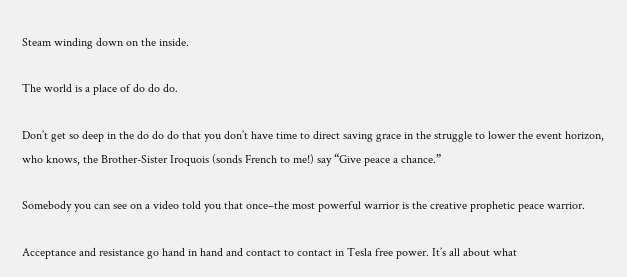Steam winding down on the inside.

The world is a place of do do do.

Don’t get so deep in the do do do that you don’t have time to direct saving grace in the struggle to lower the event horizon, who knows, the Brother-Sister Iroquois (sonds French to me!) say “Give peace a chance.”

Somebody you can see on a video told you that once–the most powerful warrior is the creative prophetic peace warrior.

Acceptance and resistance go hand in hand and contact to contact in Tesla free power. It’s all about what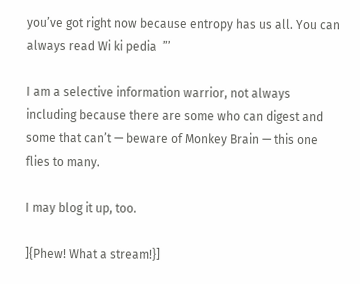you’ve got right now because entropy has us all. You can always read Wi ki pedia  ”’

I am a selective information warrior, not always including because there are some who can digest and some that can’t — beware of Monkey Brain — this one flies to many.

I may blog it up, too.

]{Phew! What a stream!}]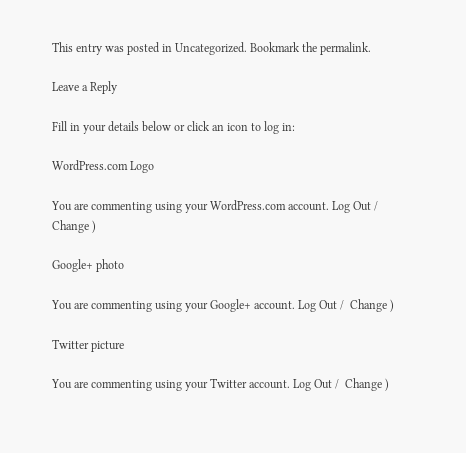This entry was posted in Uncategorized. Bookmark the permalink.

Leave a Reply

Fill in your details below or click an icon to log in:

WordPress.com Logo

You are commenting using your WordPress.com account. Log Out /  Change )

Google+ photo

You are commenting using your Google+ account. Log Out /  Change )

Twitter picture

You are commenting using your Twitter account. Log Out /  Change )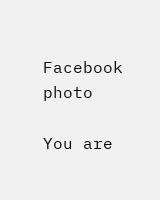Facebook photo

You are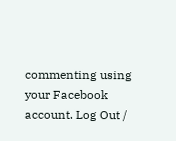commenting using your Facebook account. Log Out /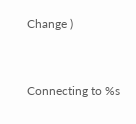Change )


Connecting to %s